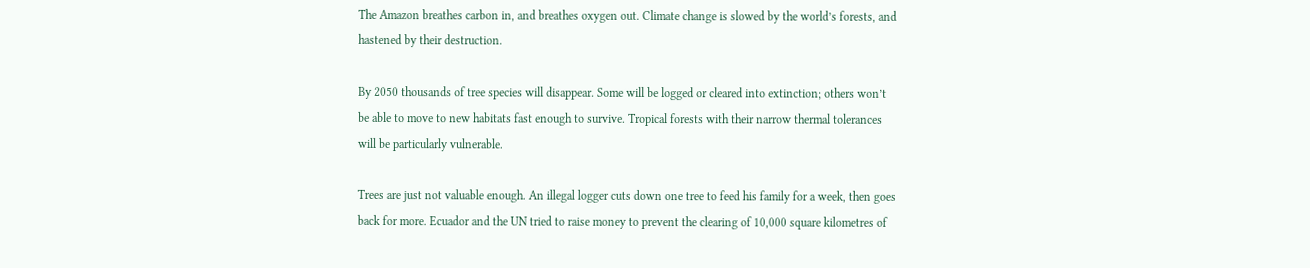The Amazon breathes carbon in, and breathes oxygen out. Climate change is slowed by the world’s forests, and hastened by their destruction.

By 2050 thousands of tree species will disappear. Some will be logged or cleared into extinction; others won’t be able to move to new habitats fast enough to survive. Tropical forests with their narrow thermal tolerances will be particularly vulnerable.

Trees are just not valuable enough. An illegal logger cuts down one tree to feed his family for a week, then goes back for more. Ecuador and the UN tried to raise money to prevent the clearing of 10,000 square kilometres of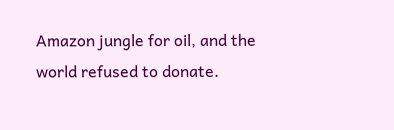Amazon jungle for oil, and the world refused to donate.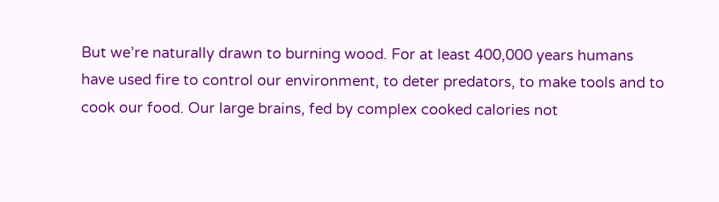But we’re naturally drawn to burning wood. For at least 400,000 years humans have used fire to control our environment, to deter predators, to make tools and to cook our food. Our large brains, fed by complex cooked calories not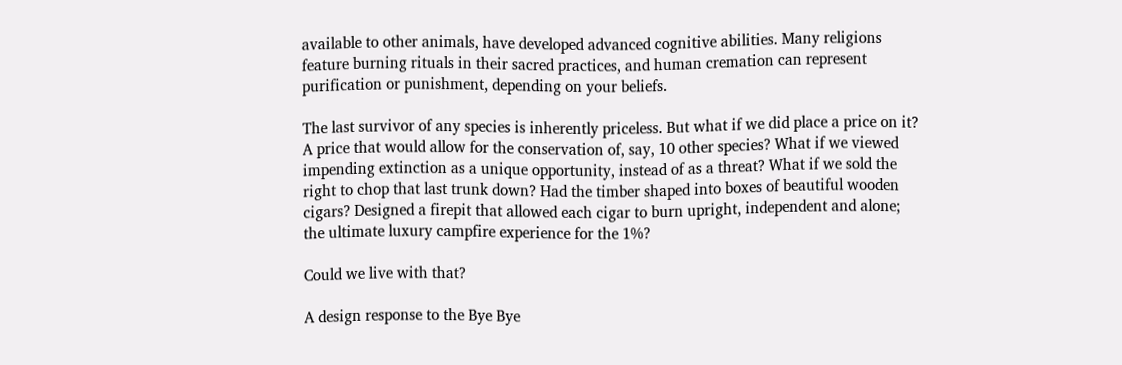available to other animals, have developed advanced cognitive abilities. Many religions feature burning rituals in their sacred practices, and human cremation can represent purification or punishment, depending on your beliefs.

The last survivor of any species is inherently priceless. But what if we did place a price on it? A price that would allow for the conservation of, say, 10 other species? What if we viewed impending extinction as a unique opportunity, instead of as a threat? What if we sold the right to chop that last trunk down? Had the timber shaped into boxes of beautiful wooden cigars? Designed a firepit that allowed each cigar to burn upright, independent and alone; the ultimate luxury campfire experience for the 1%?

Could we live with that?

A design response to the Bye Bye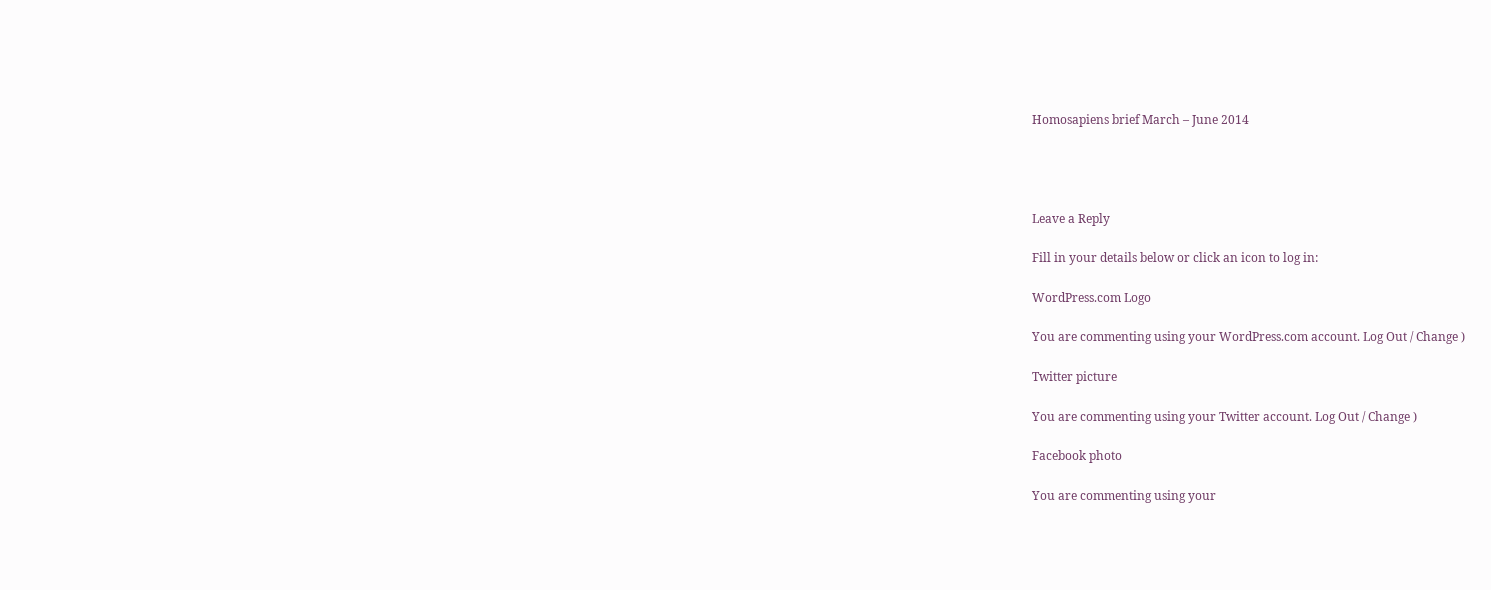Homosapiens brief March – June 2014




Leave a Reply

Fill in your details below or click an icon to log in:

WordPress.com Logo

You are commenting using your WordPress.com account. Log Out / Change )

Twitter picture

You are commenting using your Twitter account. Log Out / Change )

Facebook photo

You are commenting using your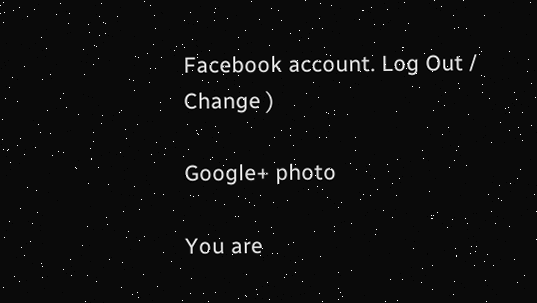Facebook account. Log Out / Change )

Google+ photo

You are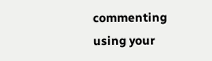commenting using your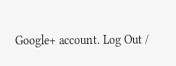Google+ account. Log Out /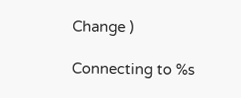Change )

Connecting to %s